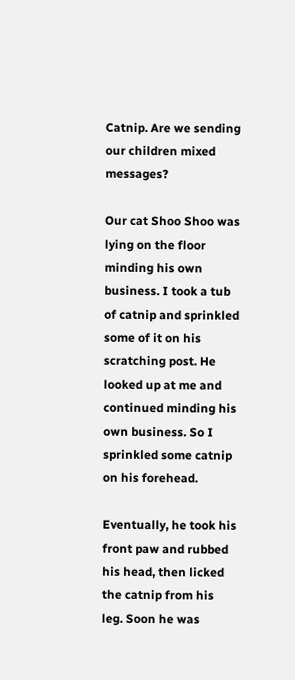Catnip. Are we sending our children mixed messages?

Our cat Shoo Shoo was lying on the floor minding his own business. I took a tub of catnip and sprinkled some of it on his scratching post. He looked up at me and continued minding his own business. So I sprinkled some catnip on his forehead.

Eventually, he took his front paw and rubbed his head, then licked the catnip from his leg. Soon he was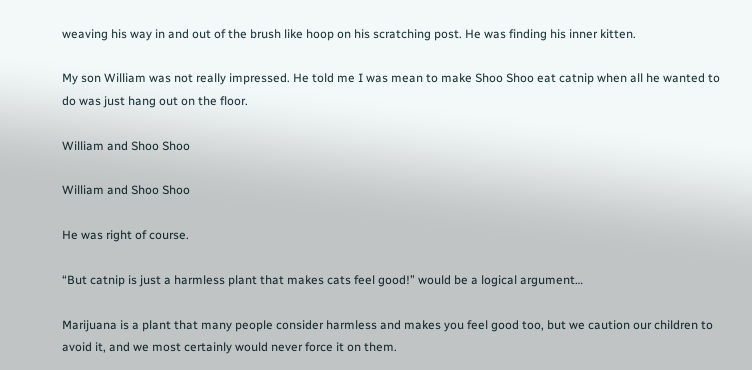weaving his way in and out of the brush like hoop on his scratching post. He was finding his inner kitten.

My son William was not really impressed. He told me I was mean to make Shoo Shoo eat catnip when all he wanted to do was just hang out on the floor.

William and Shoo Shoo

William and Shoo Shoo

He was right of course.

“But catnip is just a harmless plant that makes cats feel good!” would be a logical argument…

Marijuana is a plant that many people consider harmless and makes you feel good too, but we caution our children to avoid it, and we most certainly would never force it on them.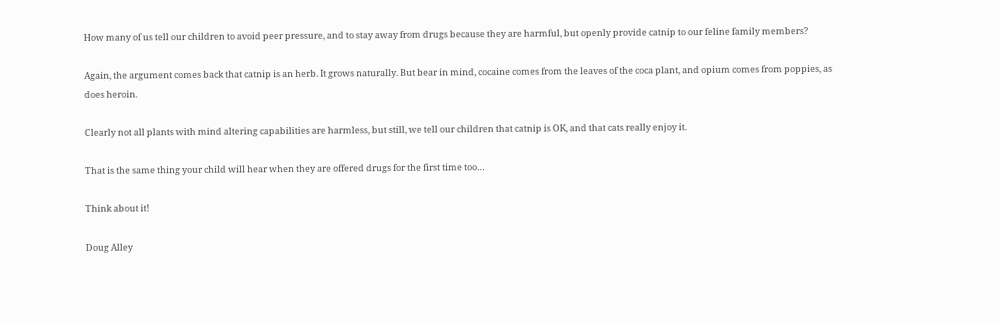How many of us tell our children to avoid peer pressure, and to stay away from drugs because they are harmful, but openly provide catnip to our feline family members?

Again, the argument comes back that catnip is an herb. It grows naturally. But bear in mind, cocaine comes from the leaves of the coca plant, and opium comes from poppies, as does heroin.

Clearly not all plants with mind altering capabilities are harmless, but still, we tell our children that catnip is OK, and that cats really enjoy it.

That is the same thing your child will hear when they are offered drugs for the first time too…

Think about it!

Doug Alley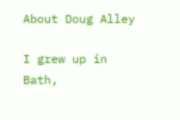About Doug Alley

I grew up in Bath,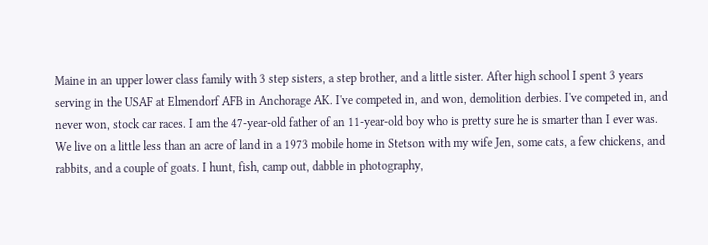Maine in an upper lower class family with 3 step sisters, a step brother, and a little sister. After high school I spent 3 years serving in the USAF at Elmendorf AFB in Anchorage AK. I've competed in, and won, demolition derbies. I've competed in, and never won, stock car races. I am the 47-year-old father of an 11-year-old boy who is pretty sure he is smarter than I ever was. We live on a little less than an acre of land in a 1973 mobile home in Stetson with my wife Jen, some cats, a few chickens, and rabbits, and a couple of goats. I hunt, fish, camp out, dabble in photography,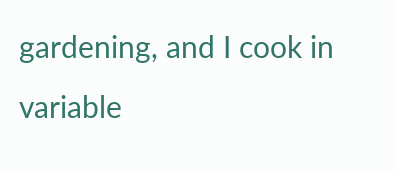gardening, and I cook in variable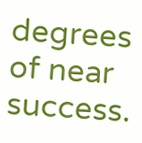degrees of near success.